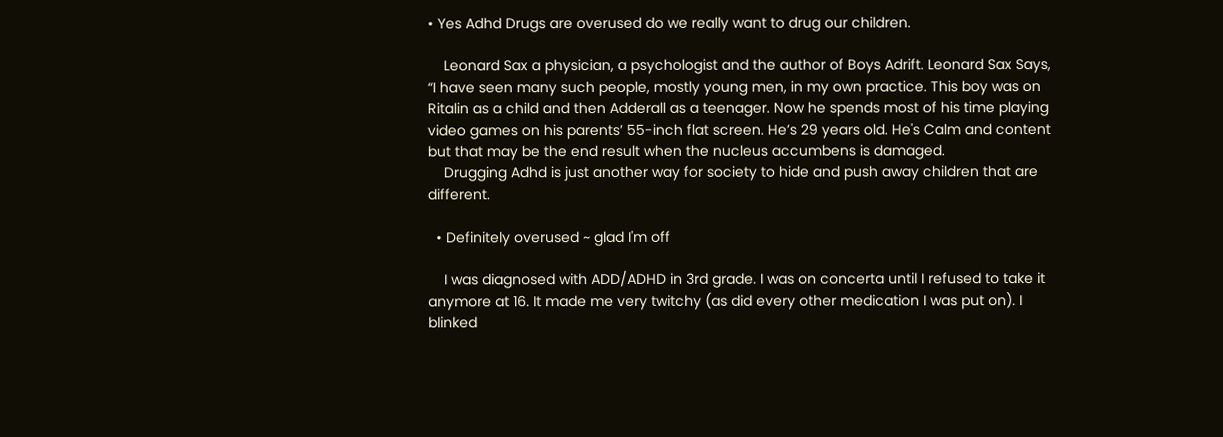• Yes Adhd Drugs are overused do we really want to drug our children.

    Leonard Sax a physician, a psychologist and the author of Boys Adrift. Leonard Sax Says, “I have seen many such people, mostly young men, in my own practice. This boy was on Ritalin as a child and then Adderall as a teenager. Now he spends most of his time playing video games on his parents’ 55-inch flat screen. He’s 29 years old. He's Calm and content but that may be the end result when the nucleus accumbens is damaged.
    Drugging Adhd is just another way for society to hide and push away children that are different.

  • Definitely overused ~ glad I'm off

    I was diagnosed with ADD/ADHD in 3rd grade. I was on concerta until I refused to take it anymore at 16. It made me very twitchy (as did every other medication I was put on). I blinked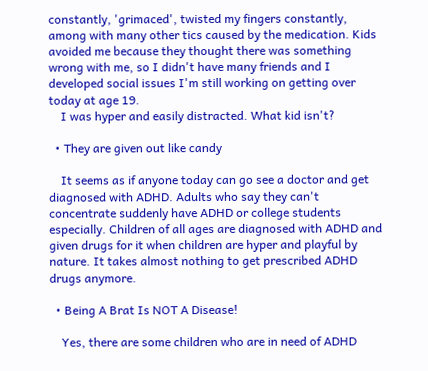constantly, 'grimaced', twisted my fingers constantly, among with many other tics caused by the medication. Kids avoided me because they thought there was something wrong with me, so I didn't have many friends and I developed social issues I'm still working on getting over today at age 19.
    I was hyper and easily distracted. What kid isn't?

  • They are given out like candy

    It seems as if anyone today can go see a doctor and get diagnosed with ADHD. Adults who say they can't concentrate suddenly have ADHD or college students especially. Children of all ages are diagnosed with ADHD and given drugs for it when children are hyper and playful by nature. It takes almost nothing to get prescribed ADHD drugs anymore.

  • Being A Brat Is NOT A Disease!

    Yes, there are some children who are in need of ADHD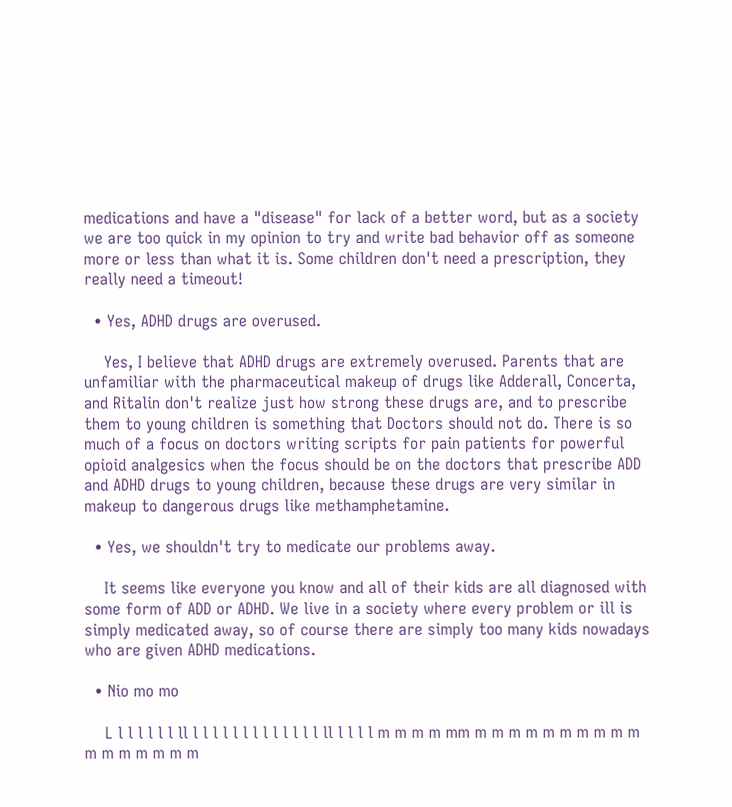medications and have a "disease" for lack of a better word, but as a society we are too quick in my opinion to try and write bad behavior off as someone more or less than what it is. Some children don't need a prescription, they really need a timeout!

  • Yes, ADHD drugs are overused.

    Yes, I believe that ADHD drugs are extremely overused. Parents that are unfamiliar with the pharmaceutical makeup of drugs like Adderall, Concerta, and Ritalin don't realize just how strong these drugs are, and to prescribe them to young children is something that Doctors should not do. There is so much of a focus on doctors writing scripts for pain patients for powerful opioid analgesics when the focus should be on the doctors that prescribe ADD and ADHD drugs to young children, because these drugs are very similar in makeup to dangerous drugs like methamphetamine.

  • Yes, we shouldn't try to medicate our problems away.

    It seems like everyone you know and all of their kids are all diagnosed with some form of ADD or ADHD. We live in a society where every problem or ill is simply medicated away, so of course there are simply too many kids nowadays who are given ADHD medications.

  • Nio mo mo

    L l l l l l l ll l l l l l l l l l l l l l ll l l l l m m m m mm m m m m m m m m m m m m m m m m m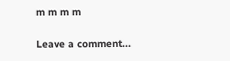m m m m

Leave a comment...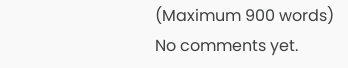(Maximum 900 words)
No comments yet.